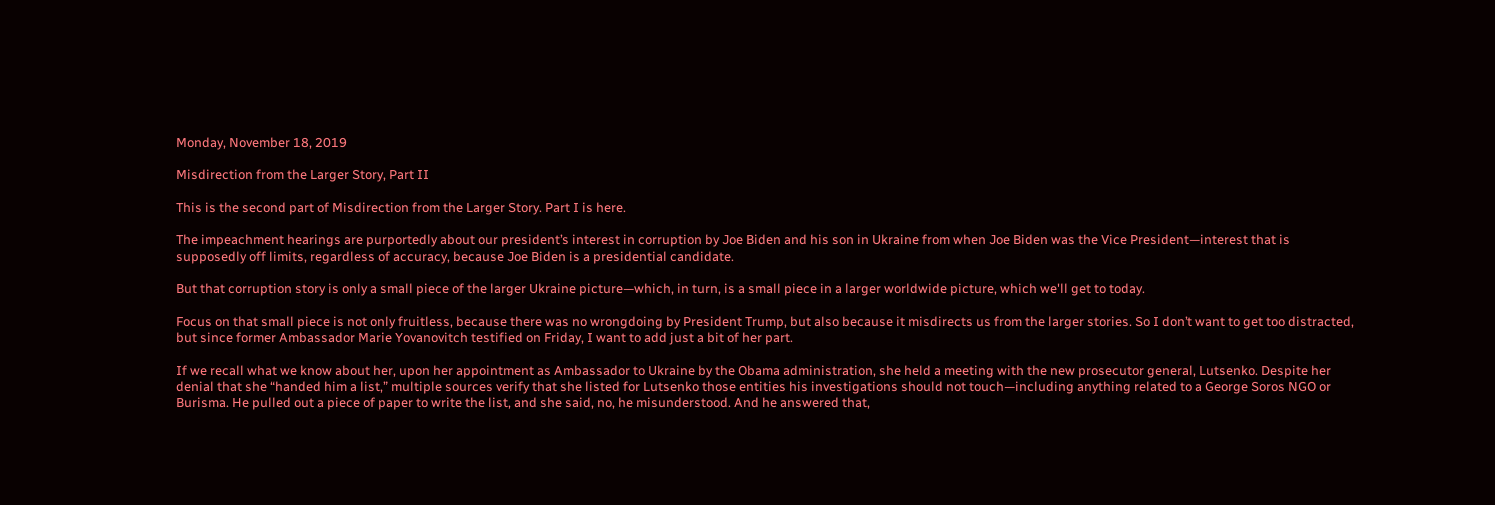Monday, November 18, 2019

Misdirection from the Larger Story, Part II

This is the second part of Misdirection from the Larger Story. Part I is here.

The impeachment hearings are purportedly about our president’s interest in corruption by Joe Biden and his son in Ukraine from when Joe Biden was the Vice President—interest that is supposedly off limits, regardless of accuracy, because Joe Biden is a presidential candidate.

But that corruption story is only a small piece of the larger Ukraine picture—which, in turn, is a small piece in a larger worldwide picture, which we'll get to today.

Focus on that small piece is not only fruitless, because there was no wrongdoing by President Trump, but also because it misdirects us from the larger stories. So I don’t want to get too distracted, but since former Ambassador Marie Yovanovitch testified on Friday, I want to add just a bit of her part.

If we recall what we know about her, upon her appointment as Ambassador to Ukraine by the Obama administration, she held a meeting with the new prosecutor general, Lutsenko. Despite her denial that she “handed him a list,” multiple sources verify that she listed for Lutsenko those entities his investigations should not touch—including anything related to a George Soros NGO or Burisma. He pulled out a piece of paper to write the list, and she said, no, he misunderstood. And he answered that,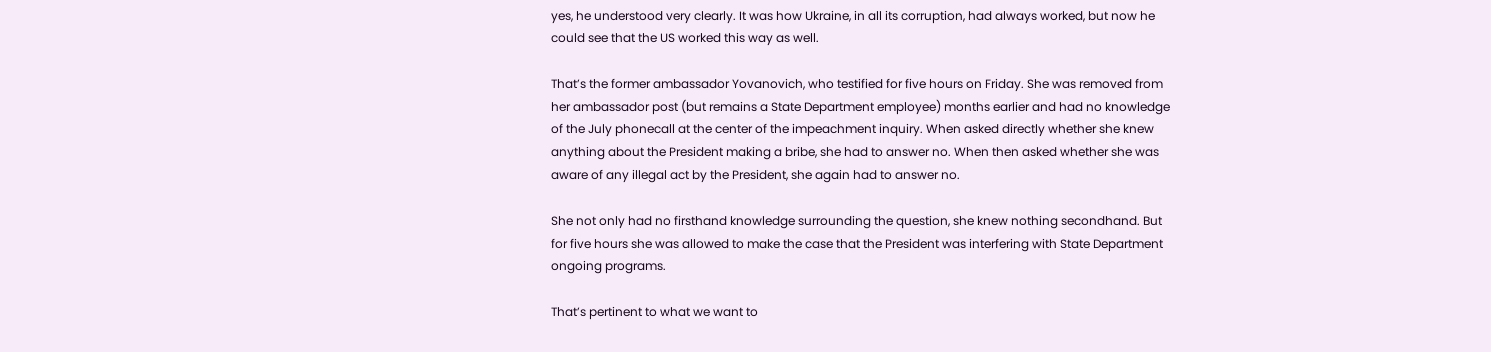yes, he understood very clearly. It was how Ukraine, in all its corruption, had always worked, but now he could see that the US worked this way as well.

That’s the former ambassador Yovanovich, who testified for five hours on Friday. She was removed from her ambassador post (but remains a State Department employee) months earlier and had no knowledge of the July phonecall at the center of the impeachment inquiry. When asked directly whether she knew anything about the President making a bribe, she had to answer no. When then asked whether she was aware of any illegal act by the President, she again had to answer no.

She not only had no firsthand knowledge surrounding the question, she knew nothing secondhand. But for five hours she was allowed to make the case that the President was interfering with State Department ongoing programs.

That’s pertinent to what we want to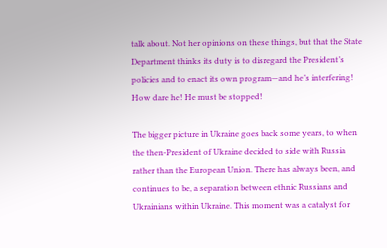talk about. Not her opinions on these things, but that the State Department thinks its duty is to disregard the President’s policies and to enact its own program—and he’s interfering! How dare he! He must be stopped!

The bigger picture in Ukraine goes back some years, to when the then-President of Ukraine decided to side with Russia rather than the European Union. There has always been, and continues to be, a separation between ethnic Russians and Ukrainians within Ukraine. This moment was a catalyst for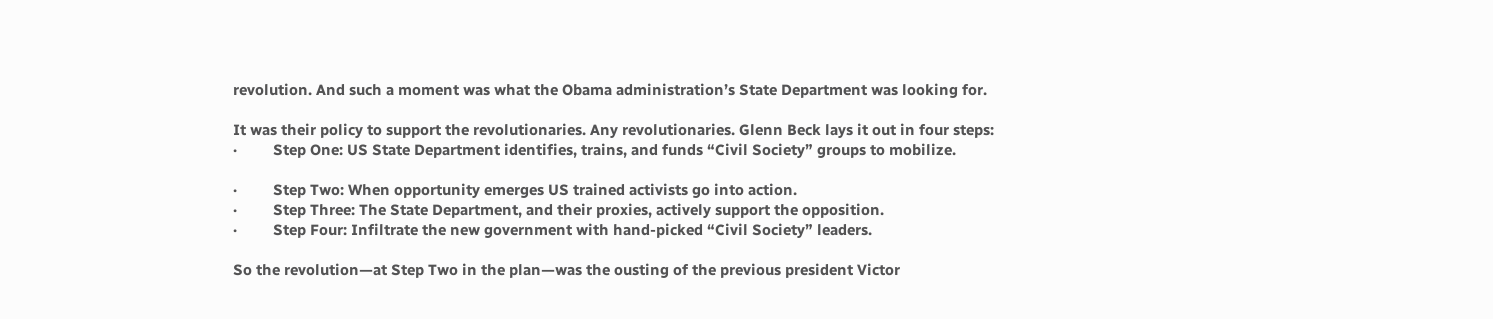revolution. And such a moment was what the Obama administration’s State Department was looking for.

It was their policy to support the revolutionaries. Any revolutionaries. Glenn Beck lays it out in four steps:
·         Step One: US State Department identifies, trains, and funds “Civil Society” groups to mobilize.

·         Step Two: When opportunity emerges US trained activists go into action.
·         Step Three: The State Department, and their proxies, actively support the opposition.
·         Step Four: Infiltrate the new government with hand-picked “Civil Society” leaders.

So the revolution—at Step Two in the plan—was the ousting of the previous president Victor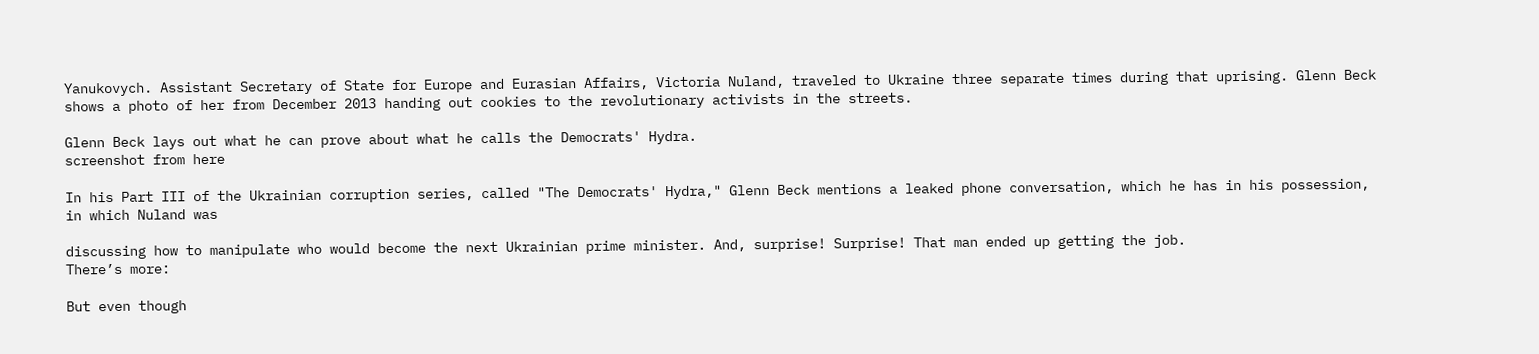Yanukovych. Assistant Secretary of State for Europe and Eurasian Affairs, Victoria Nuland, traveled to Ukraine three separate times during that uprising. Glenn Beck shows a photo of her from December 2013 handing out cookies to the revolutionary activists in the streets.

Glenn Beck lays out what he can prove about what he calls the Democrats' Hydra.
screenshot from here

In his Part III of the Ukrainian corruption series, called "The Democrats' Hydra," Glenn Beck mentions a leaked phone conversation, which he has in his possession, in which Nuland was

discussing how to manipulate who would become the next Ukrainian prime minister. And, surprise! Surprise! That man ended up getting the job.
There’s more:

But even though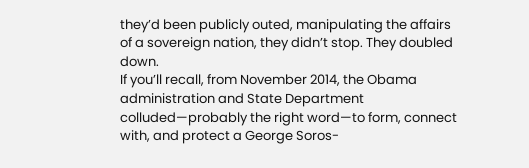they’d been publicly outed, manipulating the affairs of a sovereign nation, they didn’t stop. They doubled down.
If you’ll recall, from November 2014, the Obama administration and State Department colluded—probably the right word—to form, connect with, and protect a George Soros-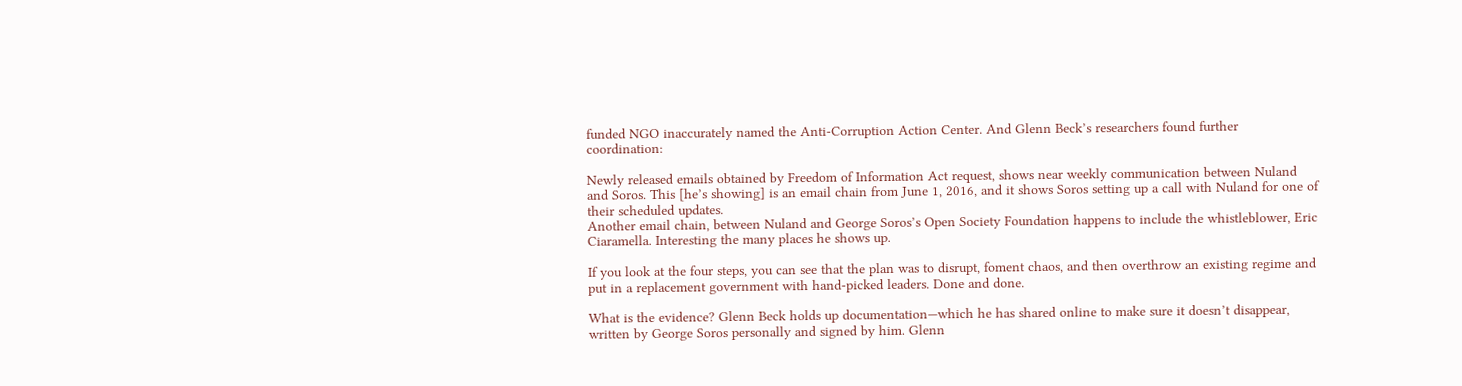funded NGO inaccurately named the Anti-Corruption Action Center. And Glenn Beck’s researchers found further coordination:

Newly released emails obtained by Freedom of Information Act request, shows near weekly communication between Nuland and Soros. This [he’s showing] is an email chain from June 1, 2016, and it shows Soros setting up a call with Nuland for one of their scheduled updates.
Another email chain, between Nuland and George Soros’s Open Society Foundation happens to include the whistleblower, Eric Ciaramella. Interesting the many places he shows up.

If you look at the four steps, you can see that the plan was to disrupt, foment chaos, and then overthrow an existing regime and put in a replacement government with hand-picked leaders. Done and done.

What is the evidence? Glenn Beck holds up documentation—which he has shared online to make sure it doesn’t disappear, written by George Soros personally and signed by him. Glenn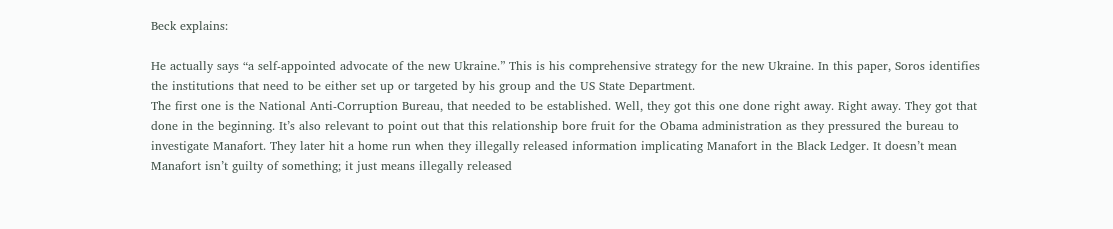Beck explains:

He actually says “a self-appointed advocate of the new Ukraine.” This is his comprehensive strategy for the new Ukraine. In this paper, Soros identifies the institutions that need to be either set up or targeted by his group and the US State Department.
The first one is the National Anti-Corruption Bureau, that needed to be established. Well, they got this one done right away. Right away. They got that done in the beginning. It’s also relevant to point out that this relationship bore fruit for the Obama administration as they pressured the bureau to investigate Manafort. They later hit a home run when they illegally released information implicating Manafort in the Black Ledger. It doesn’t mean Manafort isn’t guilty of something; it just means illegally released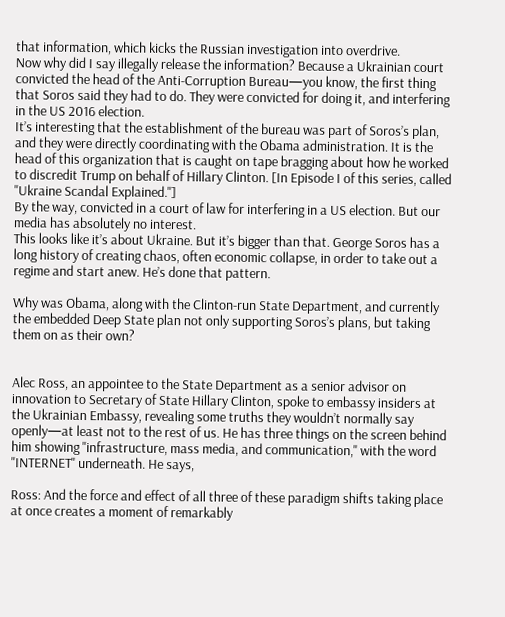that information, which kicks the Russian investigation into overdrive.
Now why did I say illegally release the information? Because a Ukrainian court convicted the head of the Anti-Corruption Bureau—you know, the first thing that Soros said they had to do. They were convicted for doing it, and interfering in the US 2016 election.
It’s interesting that the establishment of the bureau was part of Soros’s plan, and they were directly coordinating with the Obama administration. It is the head of this organization that is caught on tape bragging about how he worked to discredit Trump on behalf of Hillary Clinton. [In Episode I of this series, called "Ukraine Scandal Explained."]
By the way, convicted in a court of law for interfering in a US election. But our media has absolutely no interest.
This looks like it’s about Ukraine. But it’s bigger than that. George Soros has a long history of creating chaos, often economic collapse, in order to take out a regime and start anew. He’s done that pattern.

Why was Obama, along with the Clinton-run State Department, and currently the embedded Deep State plan not only supporting Soros’s plans, but taking them on as their own?


Alec Ross, an appointee to the State Department as a senior advisor on innovation to Secretary of State Hillary Clinton, spoke to embassy insiders at the Ukrainian Embassy, revealing some truths they wouldn’t normally say openly—at least not to the rest of us. He has three things on the screen behind him showing "infrastructure, mass media, and communication," with the word "INTERNET" underneath. He says,

Ross: And the force and effect of all three of these paradigm shifts taking place at once creates a moment of remarkably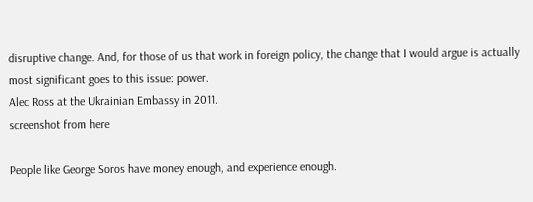disruptive change. And, for those of us that work in foreign policy, the change that I would argue is actually most significant goes to this issue: power.
Alec Ross at the Ukrainian Embassy in 2011.
screenshot from here

People like George Soros have money enough, and experience enough.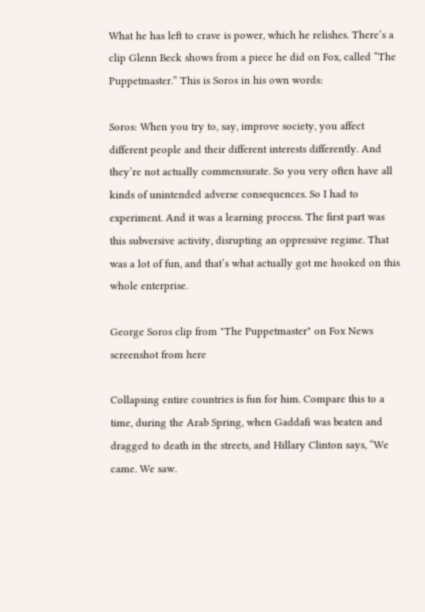What he has left to crave is power, which he relishes. There’s a clip Glenn Beck shows from a piece he did on Fox, called “The Puppetmaster.” This is Soros in his own words:

Soros: When you try to, say, improve society, you affect different people and their different interests differently. And they’re not actually commensurate. So you very often have all kinds of unintended adverse consequences. So I had to experiment. And it was a learning process. The first part was this subversive activity, disrupting an oppressive regime. That was a lot of fun, and that’s what actually got me hooked on this whole enterprise.

George Soros clip from "The Puppetmaster" on Fox News
screenshot from here

Collapsing entire countries is fun for him. Compare this to a time, during the Arab Spring, when Gaddafi was beaten and dragged to death in the streets, and Hillary Clinton says, “We came. We saw.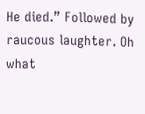He died.” Followed by raucous laughter. Oh what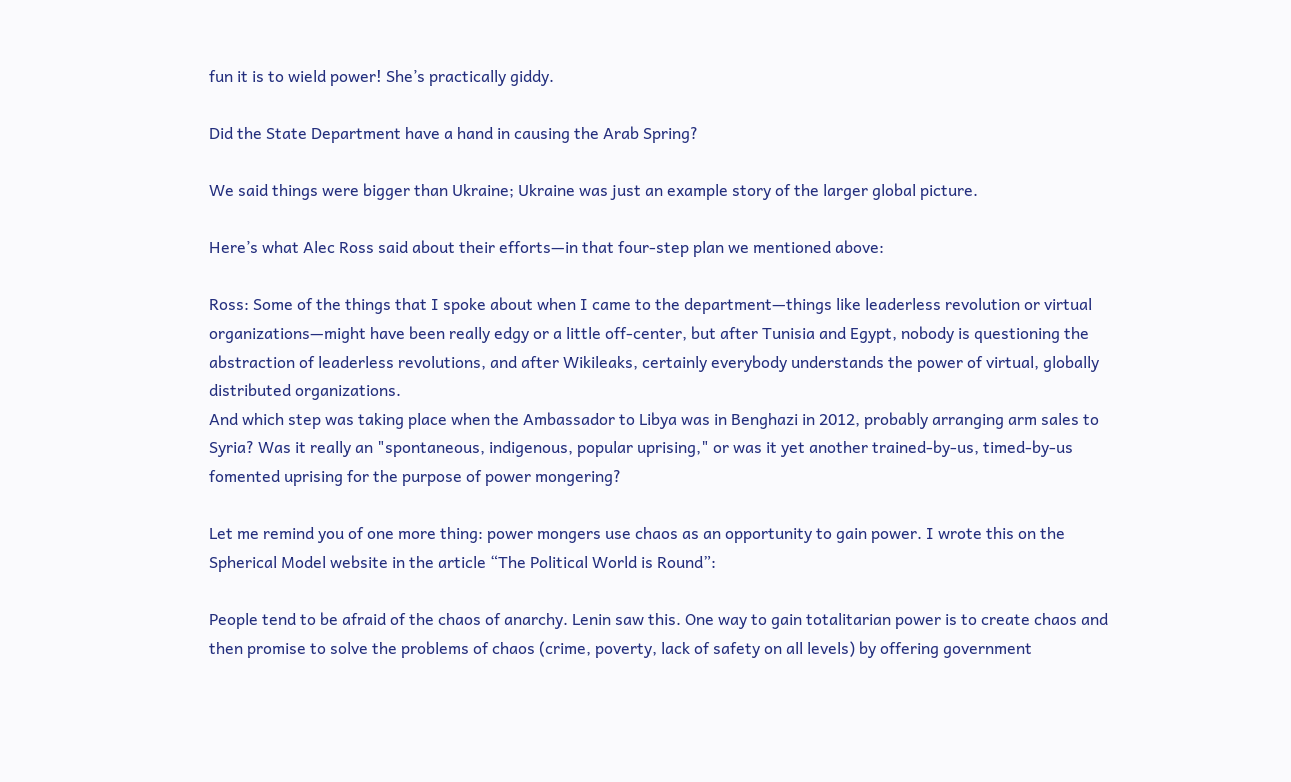fun it is to wield power! She’s practically giddy.

Did the State Department have a hand in causing the Arab Spring?

We said things were bigger than Ukraine; Ukraine was just an example story of the larger global picture.

Here’s what Alec Ross said about their efforts—in that four-step plan we mentioned above:

Ross: Some of the things that I spoke about when I came to the department—things like leaderless revolution or virtual organizations—might have been really edgy or a little off-center, but after Tunisia and Egypt, nobody is questioning the abstraction of leaderless revolutions, and after Wikileaks, certainly everybody understands the power of virtual, globally distributed organizations.
And which step was taking place when the Ambassador to Libya was in Benghazi in 2012, probably arranging arm sales to Syria? Was it really an "spontaneous, indigenous, popular uprising," or was it yet another trained-by-us, timed-by-us fomented uprising for the purpose of power mongering?

Let me remind you of one more thing: power mongers use chaos as an opportunity to gain power. I wrote this on the Spherical Model website in the article “The Political World is Round”:

People tend to be afraid of the chaos of anarchy. Lenin saw this. One way to gain totalitarian power is to create chaos and then promise to solve the problems of chaos (crime, poverty, lack of safety on all levels) by offering government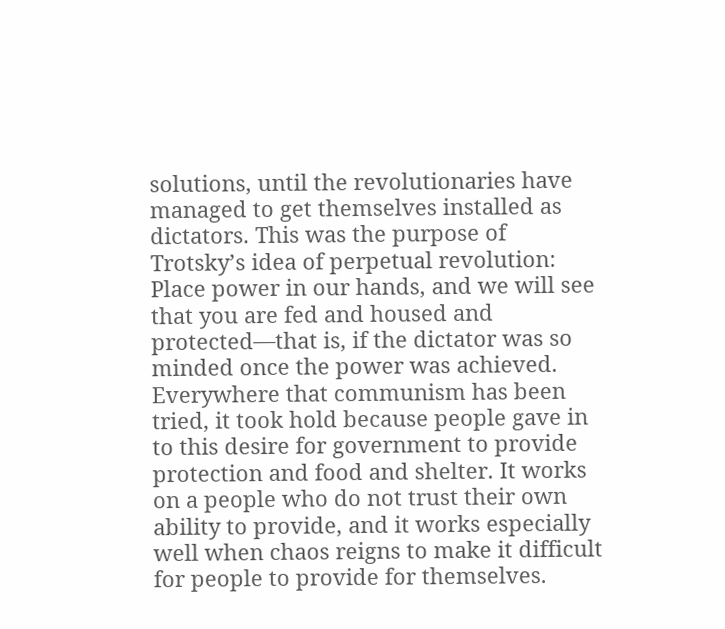solutions, until the revolutionaries have managed to get themselves installed as dictators. This was the purpose of Trotsky’s idea of perpetual revolution: Place power in our hands, and we will see that you are fed and housed and protected—that is, if the dictator was so minded once the power was achieved. Everywhere that communism has been tried, it took hold because people gave in to this desire for government to provide protection and food and shelter. It works on a people who do not trust their own ability to provide, and it works especially well when chaos reigns to make it difficult for people to provide for themselves.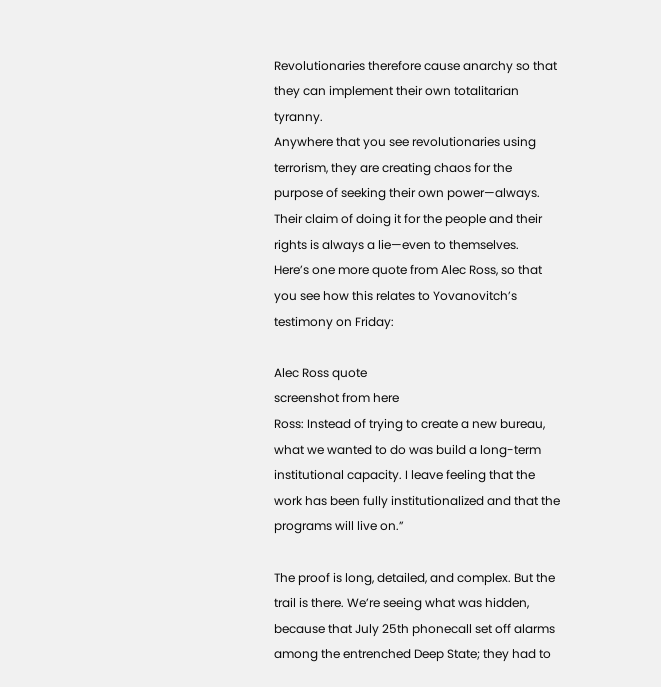Revolutionaries therefore cause anarchy so that they can implement their own totalitarian tyranny.
Anywhere that you see revolutionaries using terrorism, they are creating chaos for the purpose of seeking their own power—always. Their claim of doing it for the people and their rights is always a lie—even to themselves.
Here’s one more quote from Alec Ross, so that you see how this relates to Yovanovitch’s testimony on Friday:

Alec Ross quote
screenshot from here
Ross: Instead of trying to create a new bureau, what we wanted to do was build a long-term institutional capacity. I leave feeling that the work has been fully institutionalized and that the programs will live on.”

The proof is long, detailed, and complex. But the trail is there. We’re seeing what was hidden, because that July 25th phonecall set off alarms among the entrenched Deep State; they had to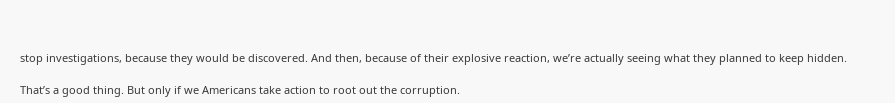stop investigations, because they would be discovered. And then, because of their explosive reaction, we’re actually seeing what they planned to keep hidden.

That’s a good thing. But only if we Americans take action to root out the corruption.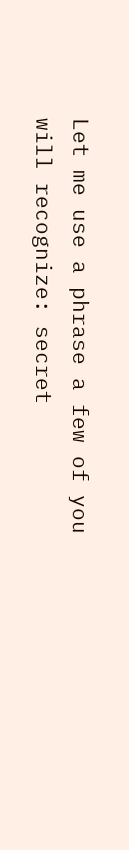Let me use a phrase a few of you will recognize: secret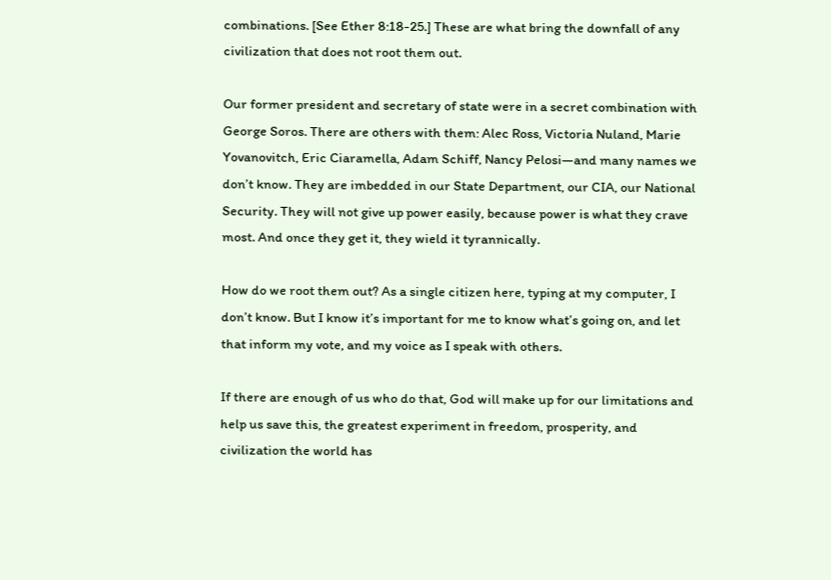combinations. [See Ether 8:18-25.] These are what bring the downfall of any civilization that does not root them out.

Our former president and secretary of state were in a secret combination with George Soros. There are others with them: Alec Ross, Victoria Nuland, Marie Yovanovitch, Eric Ciaramella, Adam Schiff, Nancy Pelosi—and many names we don’t know. They are imbedded in our State Department, our CIA, our National Security. They will not give up power easily, because power is what they crave most. And once they get it, they wield it tyrannically.

How do we root them out? As a single citizen here, typing at my computer, I don’t know. But I know it’s important for me to know what’s going on, and let that inform my vote, and my voice as I speak with others.

If there are enough of us who do that, God will make up for our limitations and help us save this, the greatest experiment in freedom, prosperity, and civilization the world has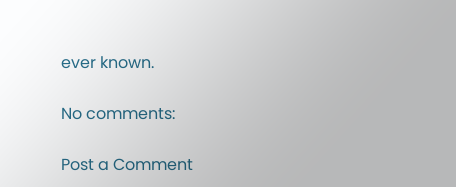ever known.

No comments:

Post a Comment